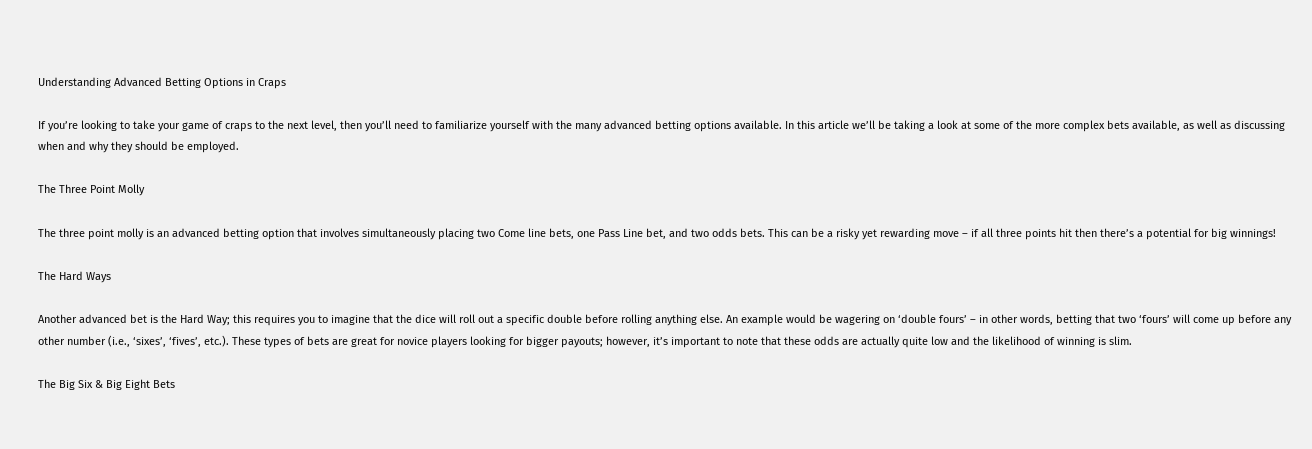Understanding Advanced Betting Options in Craps

If you’re looking to take your game of craps to the next level, then you’ll need to familiarize yourself with the many advanced betting options available. In this article we’ll be taking a look at some of the more complex bets available, as well as discussing when and why they should be employed.

The Three Point Molly

The three point molly is an advanced betting option that involves simultaneously placing two Come line bets, one Pass Line bet, and two odds bets. This can be a risky yet rewarding move – if all three points hit then there’s a potential for big winnings!

The Hard Ways

Another advanced bet is the Hard Way; this requires you to imagine that the dice will roll out a specific double before rolling anything else. An example would be wagering on ‘double fours’ – in other words, betting that two ‘fours’ will come up before any other number (i.e., ‘sixes’, ‘fives’, etc.). These types of bets are great for novice players looking for bigger payouts; however, it’s important to note that these odds are actually quite low and the likelihood of winning is slim.

The Big Six & Big Eight Bets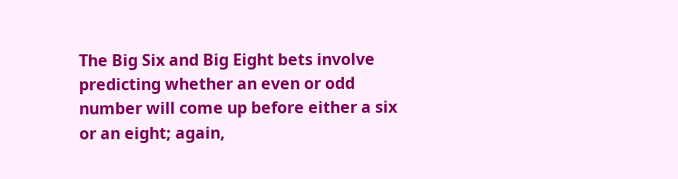The Big Six and Big Eight bets involve predicting whether an even or odd number will come up before either a six or an eight; again,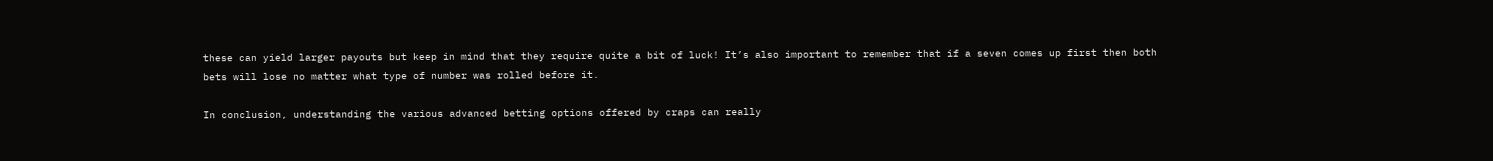these can yield larger payouts but keep in mind that they require quite a bit of luck! It’s also important to remember that if a seven comes up first then both bets will lose no matter what type of number was rolled before it.

In conclusion, understanding the various advanced betting options offered by craps can really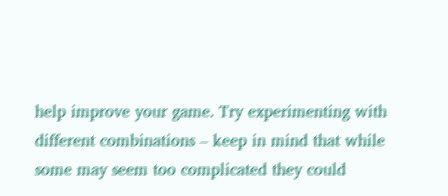help improve your game. Try experimenting with different combinations – keep in mind that while some may seem too complicated they could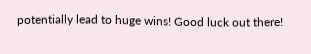potentially lead to huge wins! Good luck out there!